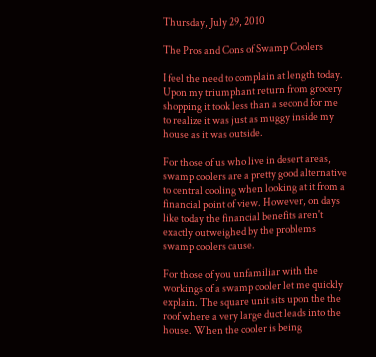Thursday, July 29, 2010

The Pros and Cons of Swamp Coolers

I feel the need to complain at length today. Upon my triumphant return from grocery shopping it took less than a second for me to realize it was just as muggy inside my house as it was outside.

For those of us who live in desert areas, swamp coolers are a pretty good alternative to central cooling when looking at it from a financial point of view. However, on days like today the financial benefits aren't exactly outweighed by the problems swamp coolers cause.

For those of you unfamiliar with the workings of a swamp cooler let me quickly explain. The square unit sits upon the the roof where a very large duct leads into the house. When the cooler is being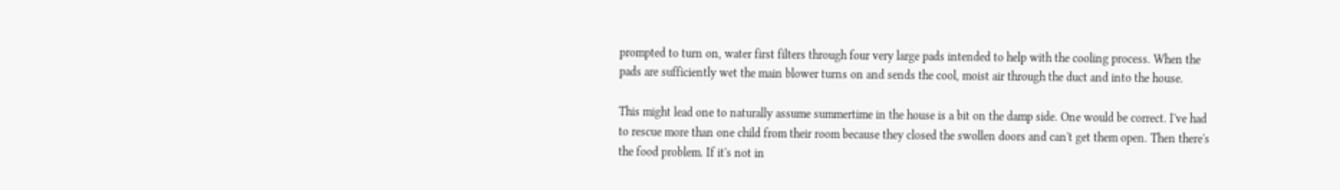prompted to turn on, water first filters through four very large pads intended to help with the cooling process. When the pads are sufficiently wet the main blower turns on and sends the cool, moist air through the duct and into the house.

This might lead one to naturally assume summertime in the house is a bit on the damp side. One would be correct. I've had to rescue more than one child from their room because they closed the swollen doors and can't get them open. Then there's the food problem. If it's not in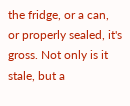the fridge, or a can, or properly sealed, it's gross. Not only is it stale, but a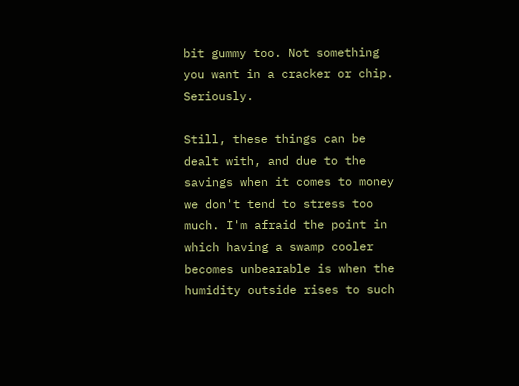bit gummy too. Not something you want in a cracker or chip. Seriously.

Still, these things can be dealt with, and due to the savings when it comes to money we don't tend to stress too much. I'm afraid the point in which having a swamp cooler becomes unbearable is when the humidity outside rises to such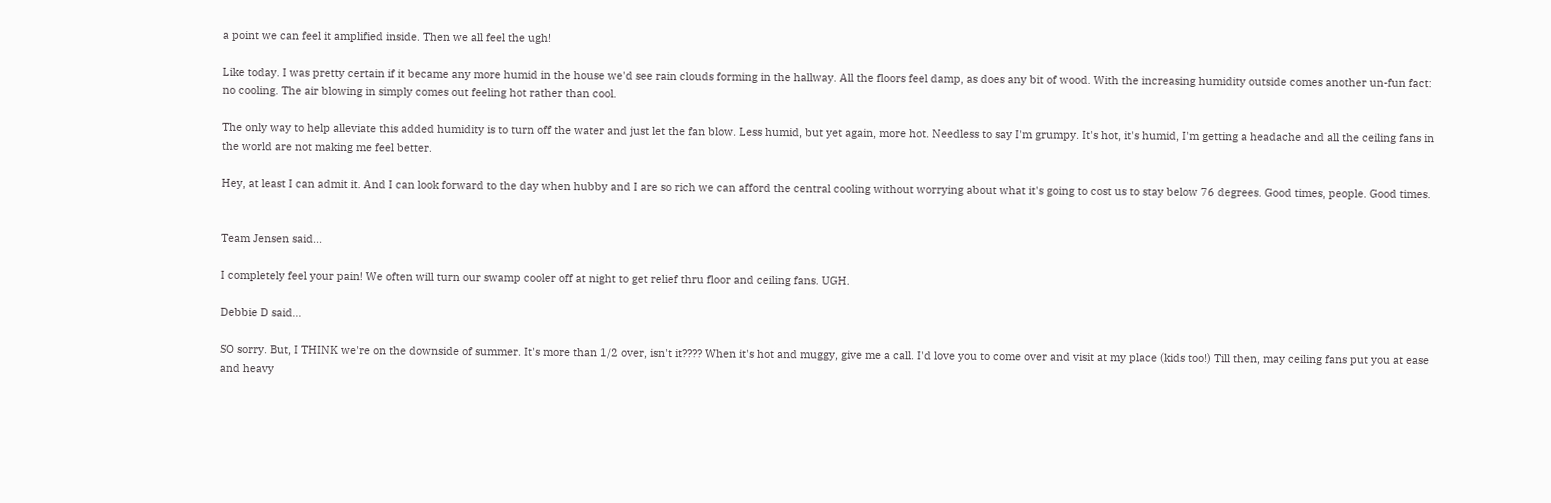a point we can feel it amplified inside. Then we all feel the ugh!

Like today. I was pretty certain if it became any more humid in the house we'd see rain clouds forming in the hallway. All the floors feel damp, as does any bit of wood. With the increasing humidity outside comes another un-fun fact: no cooling. The air blowing in simply comes out feeling hot rather than cool.

The only way to help alleviate this added humidity is to turn off the water and just let the fan blow. Less humid, but yet again, more hot. Needless to say I'm grumpy. It's hot, it's humid, I'm getting a headache and all the ceiling fans in the world are not making me feel better.

Hey, at least I can admit it. And I can look forward to the day when hubby and I are so rich we can afford the central cooling without worrying about what it's going to cost us to stay below 76 degrees. Good times, people. Good times.


Team Jensen said...

I completely feel your pain! We often will turn our swamp cooler off at night to get relief thru floor and ceiling fans. UGH.

Debbie D said...

SO sorry. But, I THINK we're on the downside of summer. It's more than 1/2 over, isn't it???? When it's hot and muggy, give me a call. I'd love you to come over and visit at my place (kids too!) Till then, may ceiling fans put you at ease and heavy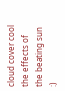cloud cover cool the effects of the beating sun :)